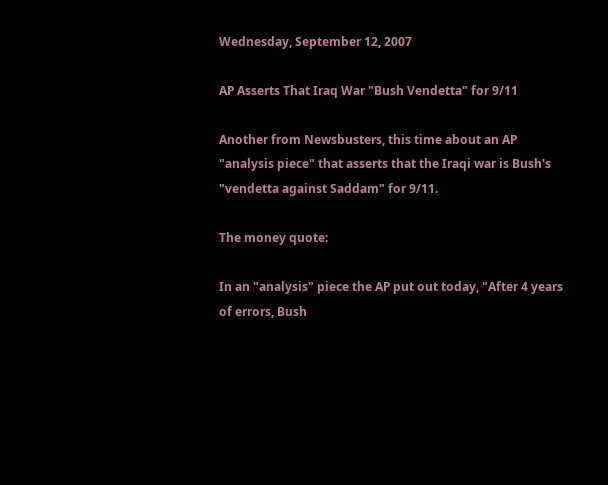Wednesday, September 12, 2007

AP Asserts That Iraq War "Bush Vendetta" for 9/11

Another from Newsbusters, this time about an AP "analysis piece" that asserts that the Iraqi war is Bush's "vendetta against Saddam" for 9/11.

The money quote:

In an "analysis" piece the AP put out today, "After 4 years of errors, Bush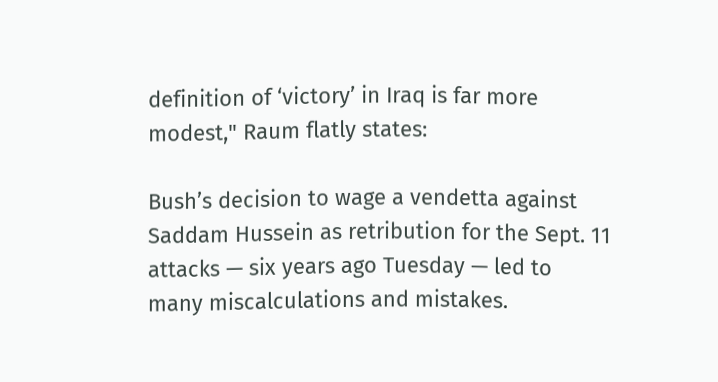definition of ‘victory’ in Iraq is far more modest," Raum flatly states:

Bush’s decision to wage a vendetta against Saddam Hussein as retribution for the Sept. 11 attacks — six years ago Tuesday — led to many miscalculations and mistakes.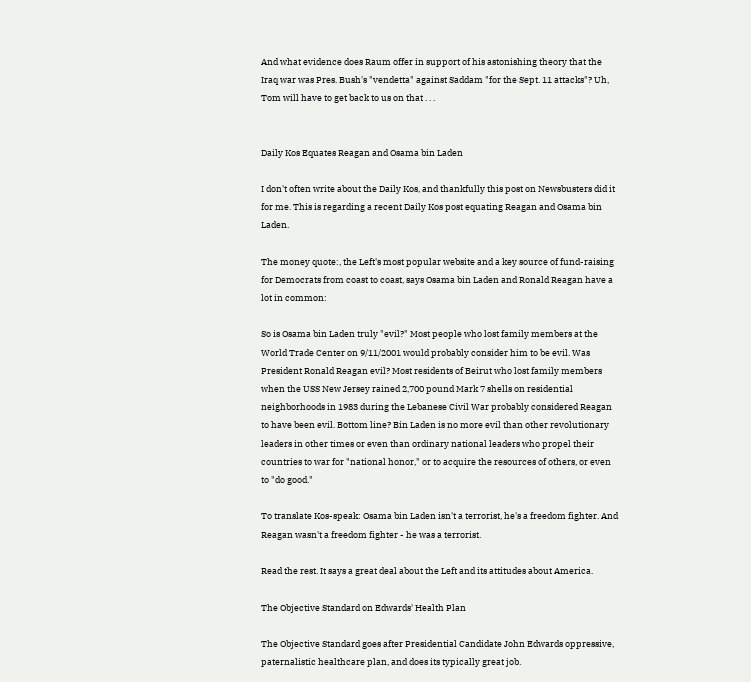And what evidence does Raum offer in support of his astonishing theory that the Iraq war was Pres. Bush's "vendetta" against Saddam "for the Sept. 11 attacks"? Uh, Tom will have to get back to us on that . . .


Daily Kos Equates Reagan and Osama bin Laden

I don't often write about the Daily Kos, and thankfully this post on Newsbusters did it for me. This is regarding a recent Daily Kos post equating Reagan and Osama bin Laden.

The money quote:, the Left's most popular website and a key source of fund-raising for Democrats from coast to coast, says Osama bin Laden and Ronald Reagan have a lot in common:

So is Osama bin Laden truly "evil?" Most people who lost family members at the World Trade Center on 9/11/2001 would probably consider him to be evil. Was President Ronald Reagan evil? Most residents of Beirut who lost family members when the USS New Jersey rained 2,700 pound Mark 7 shells on residential neighborhoods in 1983 during the Lebanese Civil War probably considered Reagan to have been evil. Bottom line? Bin Laden is no more evil than other revolutionary leaders in other times or even than ordinary national leaders who propel their countries to war for "national honor," or to acquire the resources of others, or even to "do good."

To translate Kos-speak: Osama bin Laden isn't a terrorist, he's a freedom fighter. And Reagan wasn't a freedom fighter - he was a terrorist.

Read the rest. It says a great deal about the Left and its attitudes about America.

The Objective Standard on Edwards' Health Plan

The Objective Standard goes after Presidential Candidate John Edwards oppressive, paternalistic healthcare plan, and does its typically great job.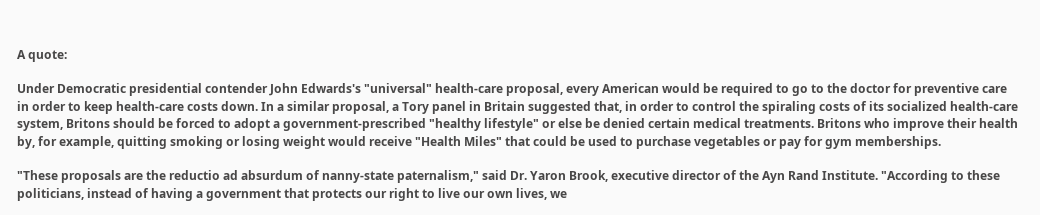A quote:

Under Democratic presidential contender John Edwards's "universal" health-care proposal, every American would be required to go to the doctor for preventive care in order to keep health-care costs down. In a similar proposal, a Tory panel in Britain suggested that, in order to control the spiraling costs of its socialized health-care system, Britons should be forced to adopt a government-prescribed "healthy lifestyle" or else be denied certain medical treatments. Britons who improve their health by, for example, quitting smoking or losing weight would receive "Health Miles" that could be used to purchase vegetables or pay for gym memberships.

"These proposals are the reductio ad absurdum of nanny-state paternalism," said Dr. Yaron Brook, executive director of the Ayn Rand Institute. "According to these politicians, instead of having a government that protects our right to live our own lives, we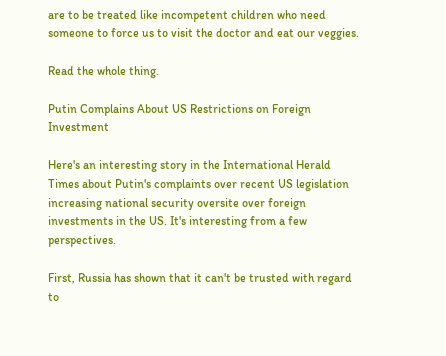are to be treated like incompetent children who need someone to force us to visit the doctor and eat our veggies.

Read the whole thing.

Putin Complains About US Restrictions on Foreign Investment

Here's an interesting story in the International Herald Times about Putin's complaints over recent US legislation increasing national security oversite over foreign investments in the US. It's interesting from a few perspectives.

First, Russia has shown that it can't be trusted with regard to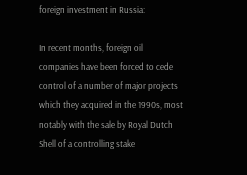foreign investment in Russia:

In recent months, foreign oil companies have been forced to cede control of a number of major projects which they acquired in the 1990s, most notably with the sale by Royal Dutch Shell of a controlling stake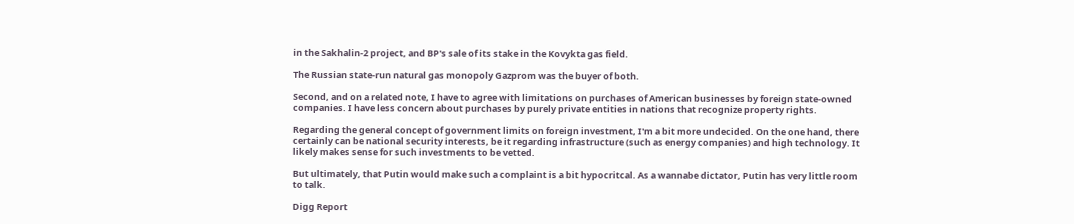in the Sakhalin-2 project, and BP's sale of its stake in the Kovykta gas field.

The Russian state-run natural gas monopoly Gazprom was the buyer of both.

Second, and on a related note, I have to agree with limitations on purchases of American businesses by foreign state-owned companies. I have less concern about purchases by purely private entities in nations that recognize property rights.

Regarding the general concept of government limits on foreign investment, I'm a bit more undecided. On the one hand, there certainly can be national security interests, be it regarding infrastructure (such as energy companies) and high technology. It likely makes sense for such investments to be vetted.

But ultimately, that Putin would make such a complaint is a bit hypocritcal. As a wannabe dictator, Putin has very little room to talk.

Digg Report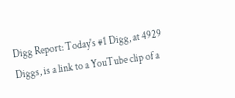Digg Report: Today's #1 Digg, at 4929 Diggs, is a link to a YouTube clip of a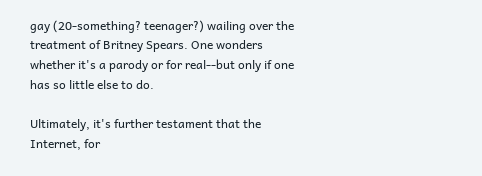gay (20-something? teenager?) wailing over the treatment of Britney Spears. One wonders whether it's a parody or for real--but only if one has so little else to do.

Ultimately, it's further testament that the Internet, for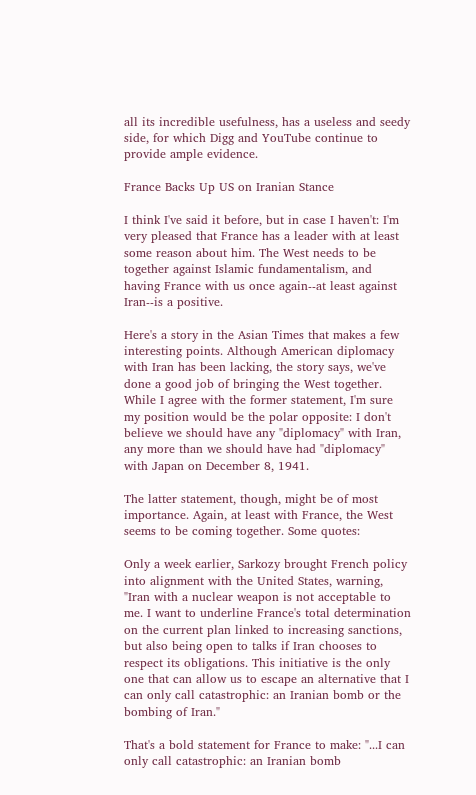all its incredible usefulness, has a useless and seedy side, for which Digg and YouTube continue to provide ample evidence.

France Backs Up US on Iranian Stance

I think I've said it before, but in case I haven't: I'm very pleased that France has a leader with at least some reason about him. The West needs to be together against Islamic fundamentalism, and having France with us once again--at least against Iran--is a positive.

Here's a story in the Asian Times that makes a few interesting points. Although American diplomacy with Iran has been lacking, the story says, we've done a good job of bringing the West together. While I agree with the former statement, I'm sure my position would be the polar opposite: I don't believe we should have any "diplomacy" with Iran, any more than we should have had "diplomacy" with Japan on December 8, 1941.

The latter statement, though, might be of most importance. Again, at least with France, the West seems to be coming together. Some quotes:

Only a week earlier, Sarkozy brought French policy into alignment with the United States, warning, "Iran with a nuclear weapon is not acceptable to me. I want to underline France's total determination on the current plan linked to increasing sanctions, but also being open to talks if Iran chooses to respect its obligations. This initiative is the only one that can allow us to escape an alternative that I can only call catastrophic: an Iranian bomb or the bombing of Iran."

That's a bold statement for France to make: "...I can only call catastrophic: an Iranian bomb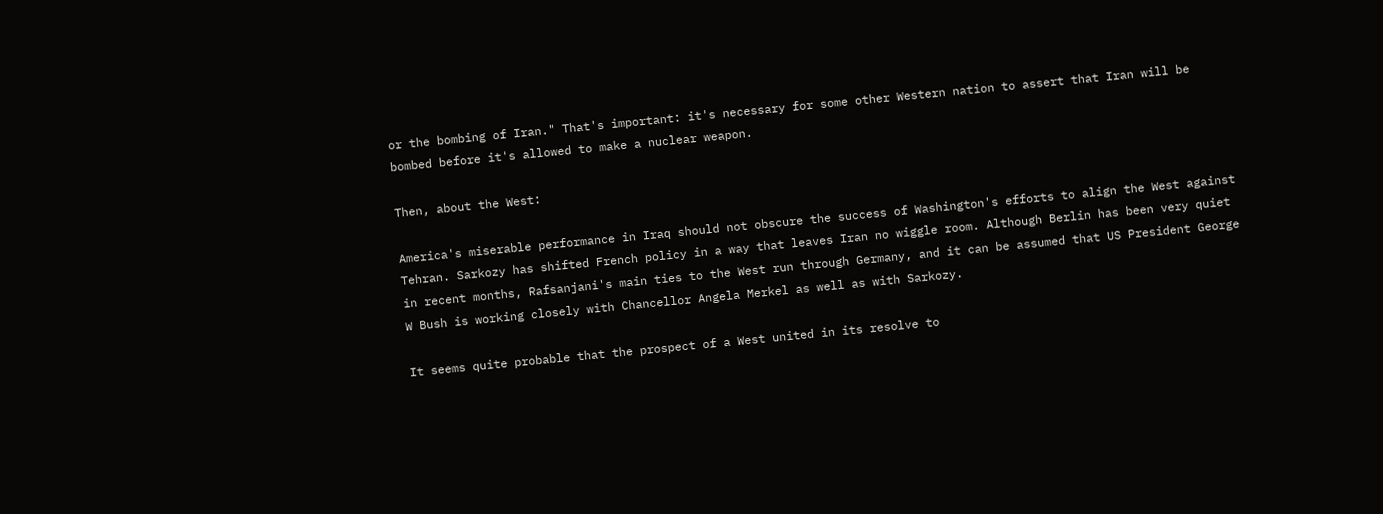or the bombing of Iran." That's important: it's necessary for some other Western nation to assert that Iran will be bombed before it's allowed to make a nuclear weapon.

Then, about the West:

America's miserable performance in Iraq should not obscure the success of Washington's efforts to align the West against Tehran. Sarkozy has shifted French policy in a way that leaves Iran no wiggle room. Although Berlin has been very quiet in recent months, Rafsanjani's main ties to the West run through Germany, and it can be assumed that US President George W Bush is working closely with Chancellor Angela Merkel as well as with Sarkozy.

It seems quite probable that the prospect of a West united in its resolve to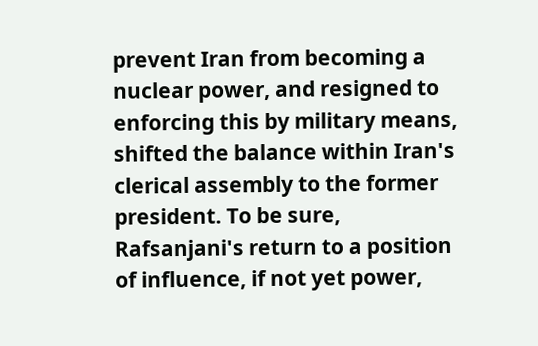prevent Iran from becoming a nuclear power, and resigned to enforcing this by military means, shifted the balance within Iran's clerical assembly to the former president. To be sure, Rafsanjani's return to a position of influence, if not yet power,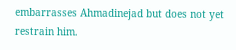embarrasses Ahmadinejad but does not yet restrain him.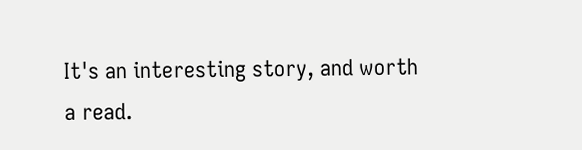It's an interesting story, and worth a read.